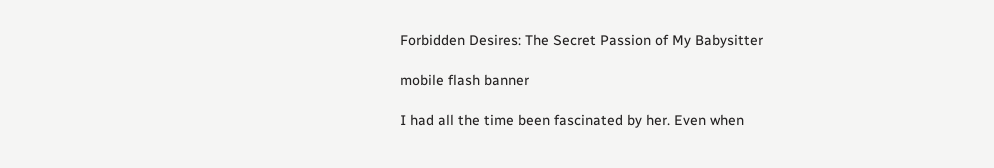Forbidden Desires: The Secret Passion of My Babysitter

mobile flash banner

I had all the time been fascinated by her. Even when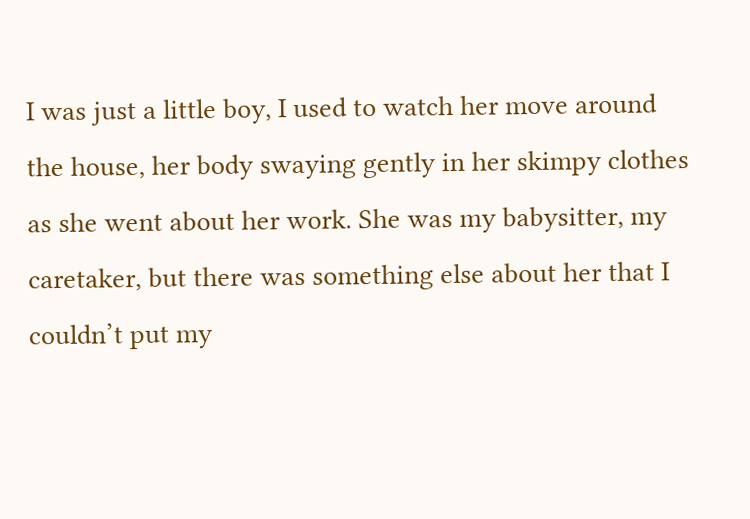I was just a little boy, I used to watch her move around the house, her body swaying gently in her skimpy clothes as she went about her work. She was my babysitter, my caretaker, but there was something else about her that I couldn’t put my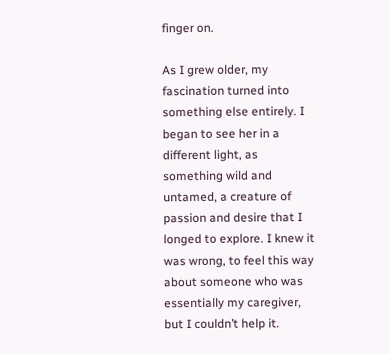finger on.

As I grew older, my fascination turned into something else entirely. I began to see her in a different light, as something wild and untamed, a creature of passion and desire that I longed to explore. I knew it was wrong, to feel this way about someone who was essentially my caregiver, but I couldn’t help it.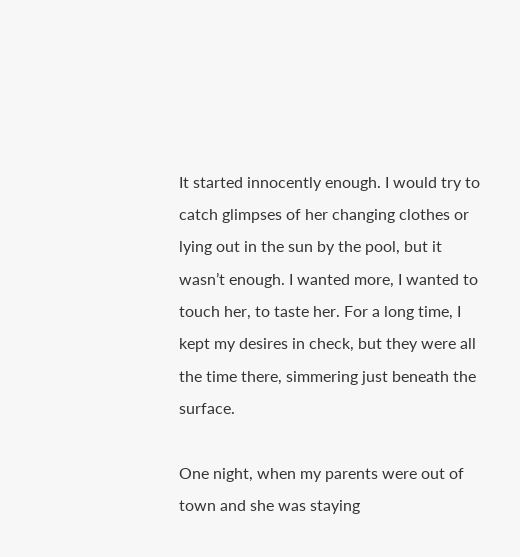It started innocently enough. I would try to catch glimpses of her changing clothes or lying out in the sun by the pool, but it wasn’t enough. I wanted more, I wanted to touch her, to taste her. For a long time, I kept my desires in check, but they were all the time there, simmering just beneath the surface.

One night, when my parents were out of town and she was staying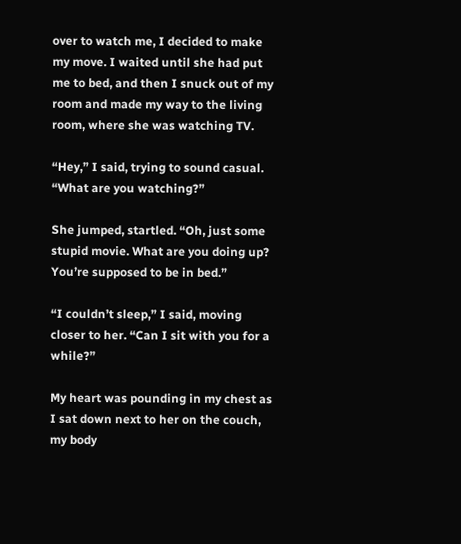over to watch me, I decided to make my move. I waited until she had put me to bed, and then I snuck out of my room and made my way to the living room, where she was watching TV.

“Hey,” I said, trying to sound casual. “What are you watching?”

She jumped, startled. “Oh, just some stupid movie. What are you doing up? You’re supposed to be in bed.”

“I couldn’t sleep,” I said, moving closer to her. “Can I sit with you for a while?”

My heart was pounding in my chest as I sat down next to her on the couch, my body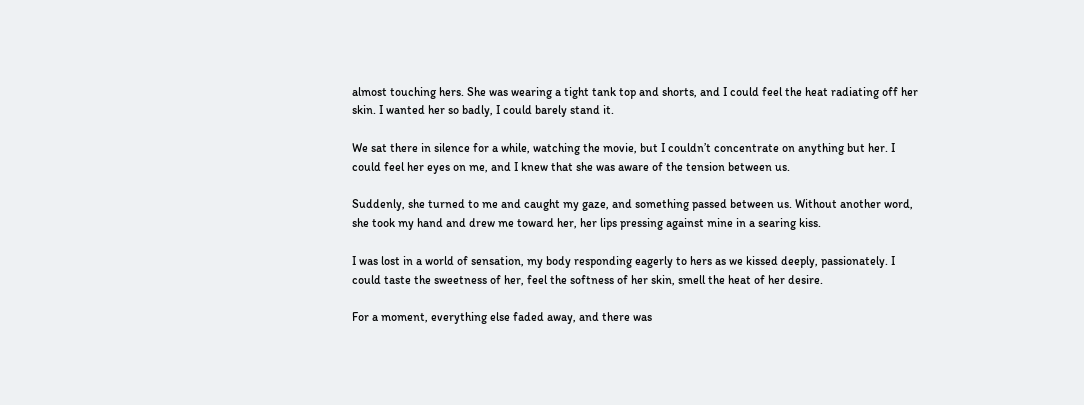almost touching hers. She was wearing a tight tank top and shorts, and I could feel the heat radiating off her skin. I wanted her so badly, I could barely stand it.

We sat there in silence for a while, watching the movie, but I couldn’t concentrate on anything but her. I could feel her eyes on me, and I knew that she was aware of the tension between us.

Suddenly, she turned to me and caught my gaze, and something passed between us. Without another word, she took my hand and drew me toward her, her lips pressing against mine in a searing kiss.

I was lost in a world of sensation, my body responding eagerly to hers as we kissed deeply, passionately. I could taste the sweetness of her, feel the softness of her skin, smell the heat of her desire.

For a moment, everything else faded away, and there was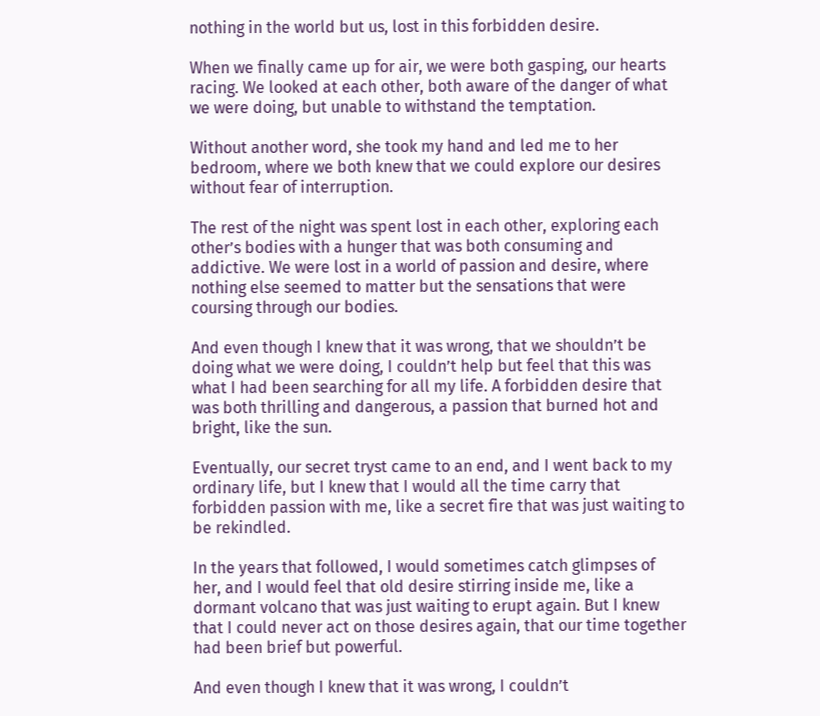nothing in the world but us, lost in this forbidden desire.

When we finally came up for air, we were both gasping, our hearts racing. We looked at each other, both aware of the danger of what we were doing, but unable to withstand the temptation.

Without another word, she took my hand and led me to her bedroom, where we both knew that we could explore our desires without fear of interruption.

The rest of the night was spent lost in each other, exploring each other’s bodies with a hunger that was both consuming and addictive. We were lost in a world of passion and desire, where nothing else seemed to matter but the sensations that were coursing through our bodies.

And even though I knew that it was wrong, that we shouldn’t be doing what we were doing, I couldn’t help but feel that this was what I had been searching for all my life. A forbidden desire that was both thrilling and dangerous, a passion that burned hot and bright, like the sun.

Eventually, our secret tryst came to an end, and I went back to my ordinary life, but I knew that I would all the time carry that forbidden passion with me, like a secret fire that was just waiting to be rekindled.

In the years that followed, I would sometimes catch glimpses of her, and I would feel that old desire stirring inside me, like a dormant volcano that was just waiting to erupt again. But I knew that I could never act on those desires again, that our time together had been brief but powerful.

And even though I knew that it was wrong, I couldn’t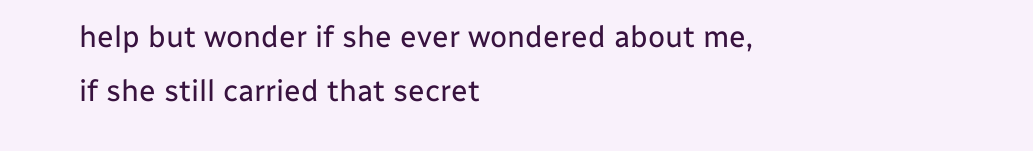help but wonder if she ever wondered about me, if she still carried that secret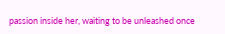passion inside her, waiting to be unleashed once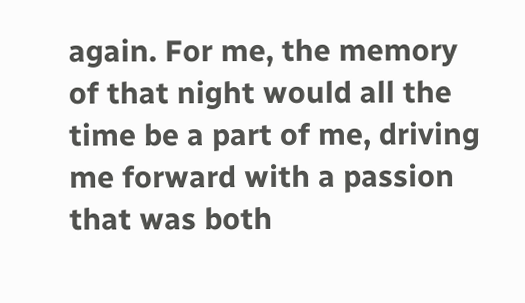again. For me, the memory of that night would all the time be a part of me, driving me forward with a passion that was both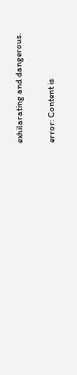exhilarating and dangerous.

error: Content is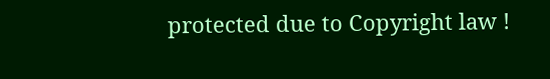protected due to Copyright law !